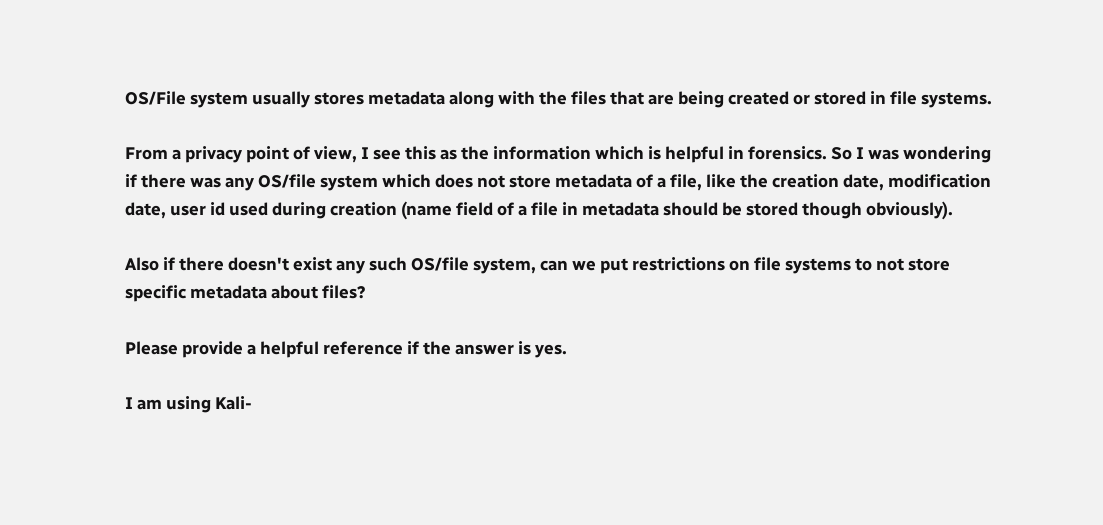OS/File system usually stores metadata along with the files that are being created or stored in file systems.

From a privacy point of view, I see this as the information which is helpful in forensics. So I was wondering if there was any OS/file system which does not store metadata of a file, like the creation date, modification date, user id used during creation (name field of a file in metadata should be stored though obviously).

Also if there doesn't exist any such OS/file system, can we put restrictions on file systems to not store specific metadata about files?

Please provide a helpful reference if the answer is yes.

I am using Kali-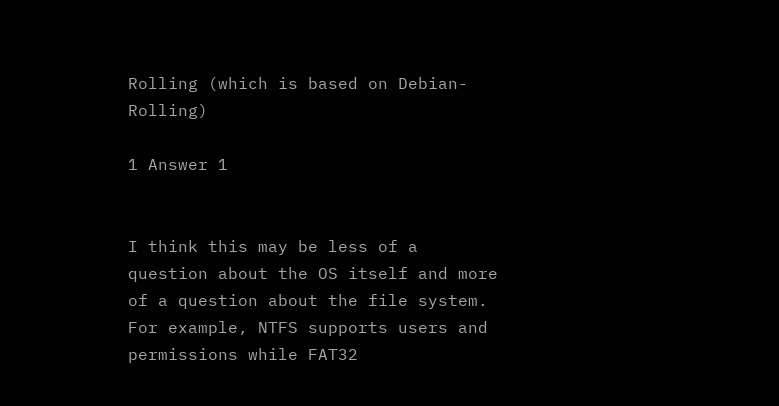Rolling (which is based on Debian-Rolling)

1 Answer 1


I think this may be less of a question about the OS itself and more of a question about the file system. For example, NTFS supports users and permissions while FAT32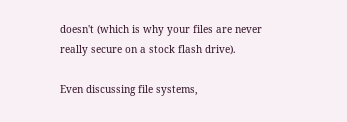doesn't (which is why your files are never really secure on a stock flash drive).

Even discussing file systems,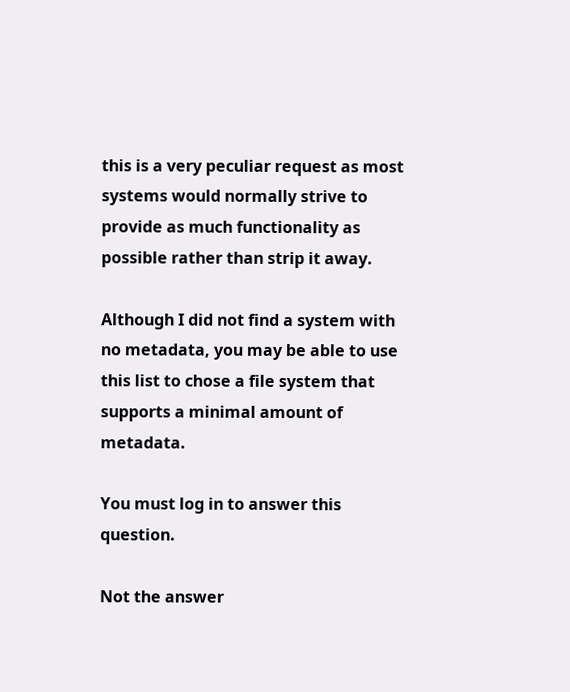this is a very peculiar request as most systems would normally strive to provide as much functionality as possible rather than strip it away.

Although I did not find a system with no metadata, you may be able to use this list to chose a file system that supports a minimal amount of metadata.

You must log in to answer this question.

Not the answer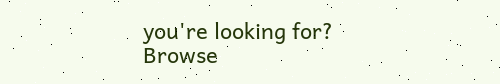you're looking for? Browse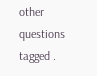other questions tagged .